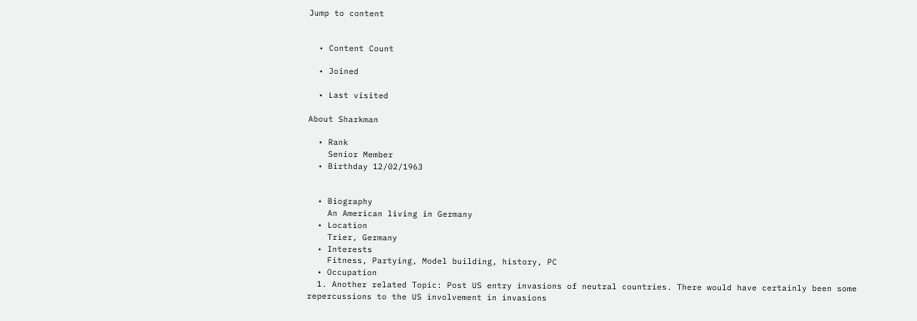Jump to content


  • Content Count

  • Joined

  • Last visited

About Sharkman

  • Rank
    Senior Member
  • Birthday 12/02/1963


  • Biography
    An American living in Germany
  • Location
    Trier, Germany
  • Interests
    Fitness, Partying, Model building, history, PC
  • Occupation
  1. Another related Topic: Post US entry invasions of neutral countries. There would have certainly been some repercussions to the US involvement in invasions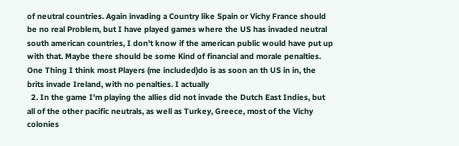of neutral countries. Again invading a Country like Spain or Vichy France should be no real Problem, but I have played games where the US has invaded neutral south american countries, I don't know if the american public would have put up with that. Maybe there should be some Kind of financial and morale penalties. One Thing I think most Players (me included)do is as soon an th US in in, the brits invade Ireland, with no penalties. I actually
  2. In the game I'm playing the allies did not invade the Dutch East Indies, but all of the other pacific neutrals, as well as Turkey, Greece, most of the Vichy colonies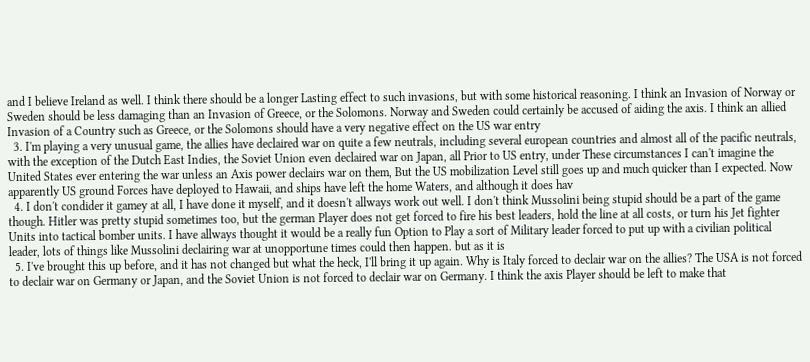and I believe Ireland as well. I think there should be a longer Lasting effect to such invasions, but with some historical reasoning. I think an Invasion of Norway or Sweden should be less damaging than an Invasion of Greece, or the Solomons. Norway and Sweden could certainly be accused of aiding the axis. I think an allied Invasion of a Country such as Greece, or the Solomons should have a very negative effect on the US war entry
  3. I'm playing a very unusual game, the allies have declaired war on quite a few neutrals, including several european countries and almost all of the pacific neutrals, with the exception of the Dutch East Indies, the Soviet Union even declaired war on Japan, all Prior to US entry, under These circumstances I can't imagine the United States ever entering the war unless an Axis power declairs war on them, But the US mobilization Level still goes up and much quicker than I expected. Now apparently US ground Forces have deployed to Hawaii, and ships have left the home Waters, and although it does hav
  4. I don't condider it gamey at all, I have done it myself, and it doesn't allways work out well. I don't think Mussolini being stupid should be a part of the game though. Hitler was pretty stupid sometimes too, but the german Player does not get forced to fire his best leaders, hold the line at all costs, or turn his Jet fighter Units into tactical bomber units. I have allways thought it would be a really fun Option to Play a sort of Military leader forced to put up with a civilian political leader, lots of things like Mussolini declairing war at unopportune times could then happen. but as it is
  5. I've brought this up before, and it has not changed but what the heck, I'll bring it up again. Why is Italy forced to declair war on the allies? The USA is not forced to declair war on Germany or Japan, and the Soviet Union is not forced to declair war on Germany. I think the axis Player should be left to make that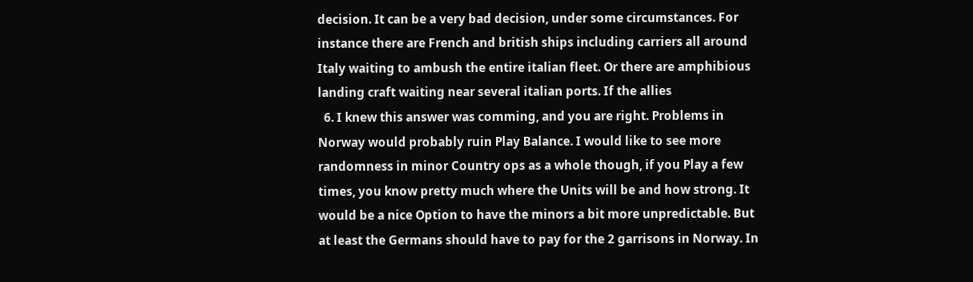decision. It can be a very bad decision, under some circumstances. For instance there are French and british ships including carriers all around Italy waiting to ambush the entire italian fleet. Or there are amphibious landing craft waiting near several italian ports. If the allies
  6. I knew this answer was comming, and you are right. Problems in Norway would probably ruin Play Balance. I would like to see more randomness in minor Country ops as a whole though, if you Play a few times, you know pretty much where the Units will be and how strong. It would be a nice Option to have the minors a bit more unpredictable. But at least the Germans should have to pay for the 2 garrisons in Norway. In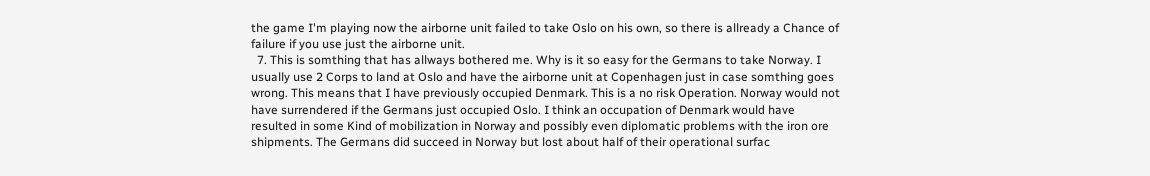the game I'm playing now the airborne unit failed to take Oslo on his own, so there is allready a Chance of failure if you use just the airborne unit.
  7. This is somthing that has allways bothered me. Why is it so easy for the Germans to take Norway. I usually use 2 Corps to land at Oslo and have the airborne unit at Copenhagen just in case somthing goes wrong. This means that I have previously occupied Denmark. This is a no risk Operation. Norway would not have surrendered if the Germans just occupied Oslo. I think an occupation of Denmark would have resulted in some Kind of mobilization in Norway and possibly even diplomatic problems with the iron ore shipments. The Germans did succeed in Norway but lost about half of their operational surfac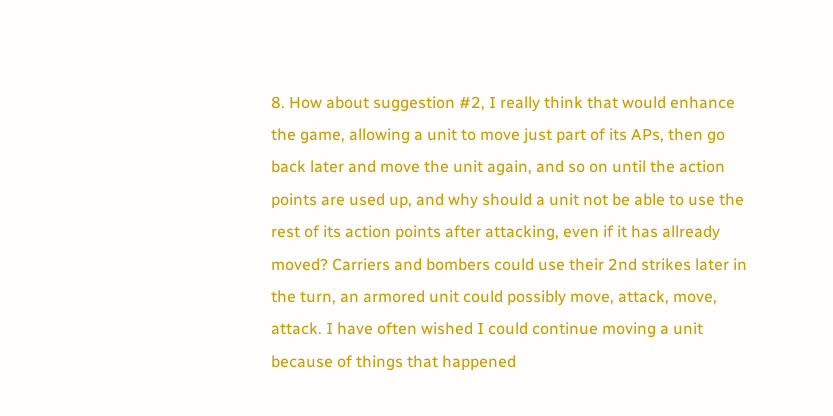8. How about suggestion #2, I really think that would enhance the game, allowing a unit to move just part of its APs, then go back later and move the unit again, and so on until the action points are used up, and why should a unit not be able to use the rest of its action points after attacking, even if it has allready moved? Carriers and bombers could use their 2nd strikes later in the turn, an armored unit could possibly move, attack, move, attack. I have often wished I could continue moving a unit because of things that happened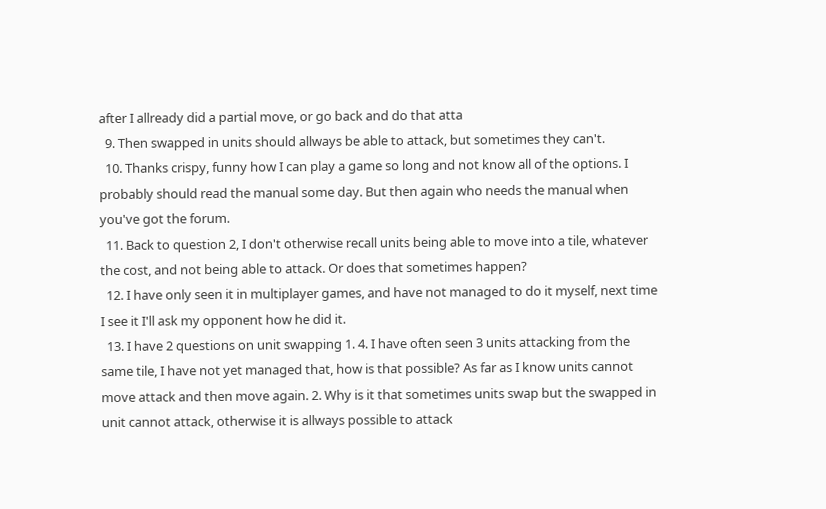after I allready did a partial move, or go back and do that atta
  9. Then swapped in units should allways be able to attack, but sometimes they can't.
  10. Thanks crispy, funny how I can play a game so long and not know all of the options. I probably should read the manual some day. But then again who needs the manual when you've got the forum.
  11. Back to question 2, I don't otherwise recall units being able to move into a tile, whatever the cost, and not being able to attack. Or does that sometimes happen?
  12. I have only seen it in multiplayer games, and have not managed to do it myself, next time I see it I'll ask my opponent how he did it.
  13. I have 2 questions on unit swapping 1. 4. I have often seen 3 units attacking from the same tile, I have not yet managed that, how is that possible? As far as I know units cannot move attack and then move again. 2. Why is it that sometimes units swap but the swapped in unit cannot attack, otherwise it is allways possible to attack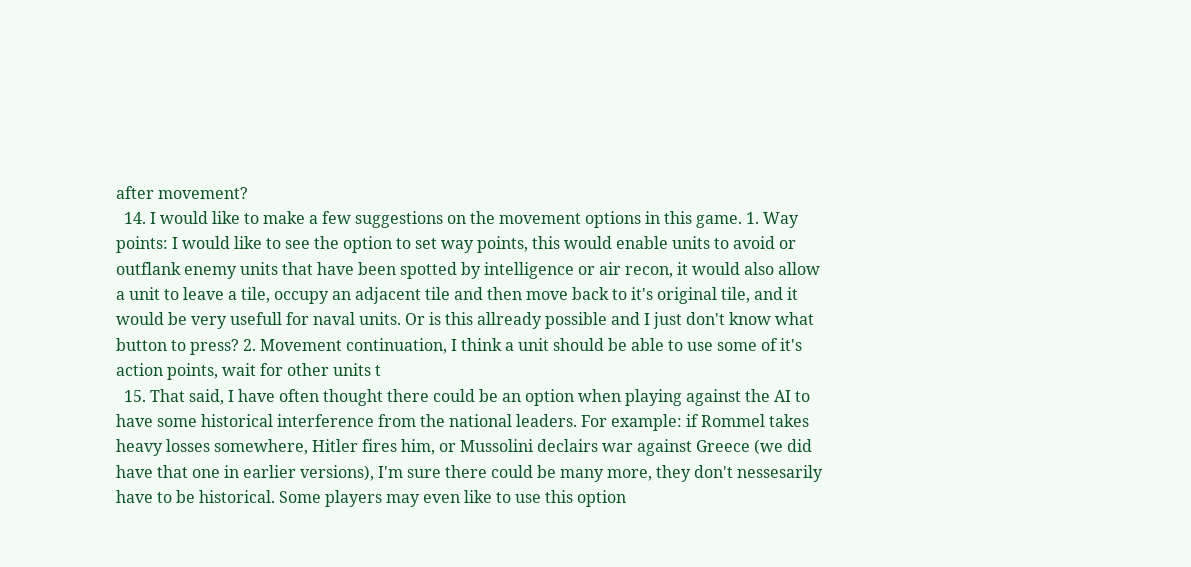after movement?
  14. I would like to make a few suggestions on the movement options in this game. 1. Way points: I would like to see the option to set way points, this would enable units to avoid or outflank enemy units that have been spotted by intelligence or air recon, it would also allow a unit to leave a tile, occupy an adjacent tile and then move back to it's original tile, and it would be very usefull for naval units. Or is this allready possible and I just don't know what button to press? 2. Movement continuation, I think a unit should be able to use some of it's action points, wait for other units t
  15. That said, I have often thought there could be an option when playing against the AI to have some historical interference from the national leaders. For example: if Rommel takes heavy losses somewhere, Hitler fires him, or Mussolini declairs war against Greece (we did have that one in earlier versions), I'm sure there could be many more, they don't nessesarily have to be historical. Some players may even like to use this option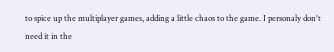to spice up the multiplayer games, adding a little chaos to the game. I personaly don't need it in the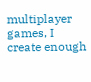multiplayer games, I create enough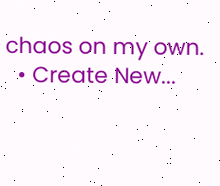chaos on my own.
  • Create New...